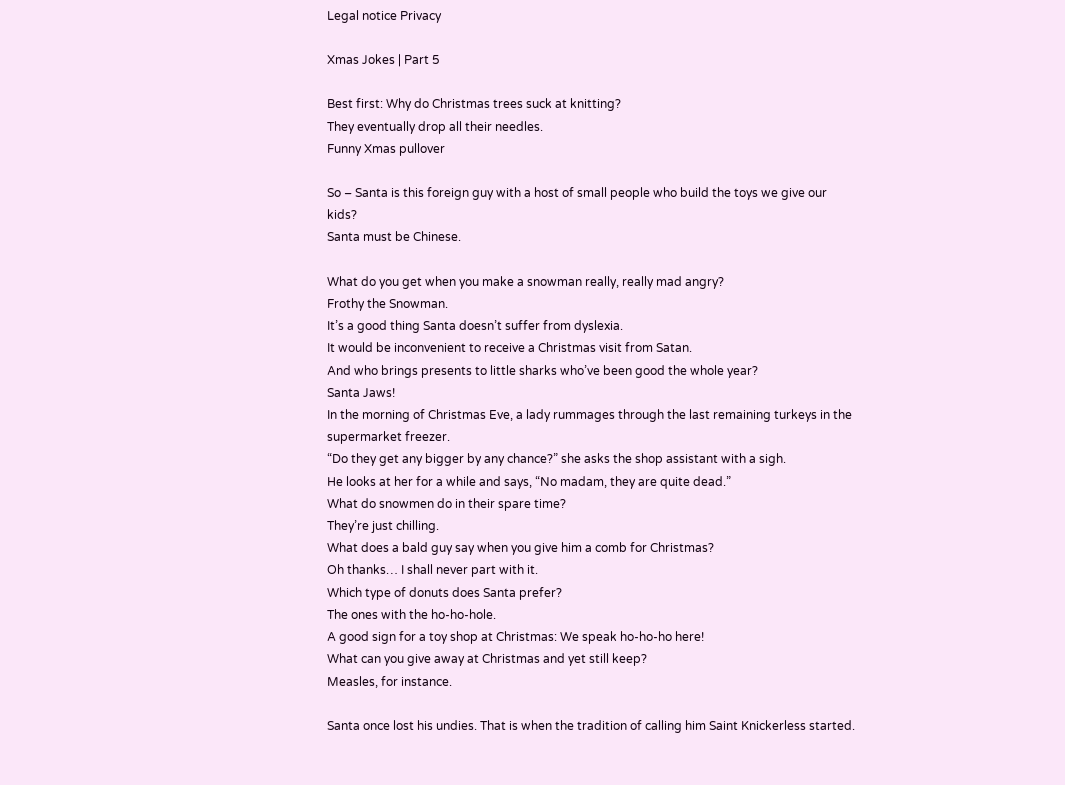Legal notice Privacy

Xmas Jokes | Part 5

Best first: Why do Christmas trees suck at knitting?
They eventually drop all their needles.
Funny Xmas pullover

So – Santa is this foreign guy with a host of small people who build the toys we give our kids?
Santa must be Chinese.

What do you get when you make a snowman really, really mad angry?
Frothy the Snowman.
It’s a good thing Santa doesn’t suffer from dyslexia.
It would be inconvenient to receive a Christmas visit from Satan.
And who brings presents to little sharks who’ve been good the whole year?
Santa Jaws!
In the morning of Christmas Eve, a lady rummages through the last remaining turkeys in the supermarket freezer.
“Do they get any bigger by any chance?” she asks the shop assistant with a sigh.
He looks at her for a while and says, “No madam, they are quite dead.”
What do snowmen do in their spare time?
They’re just chilling.
What does a bald guy say when you give him a comb for Christmas?
Oh thanks… I shall never part with it.
Which type of donuts does Santa prefer?
The ones with the ho-ho-hole.
A good sign for a toy shop at Christmas: We speak ho-ho-ho here!
What can you give away at Christmas and yet still keep?
Measles, for instance.

Santa once lost his undies. That is when the tradition of calling him Saint Knickerless started.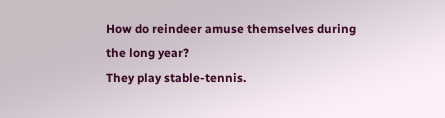How do reindeer amuse themselves during the long year?
They play stable-tennis.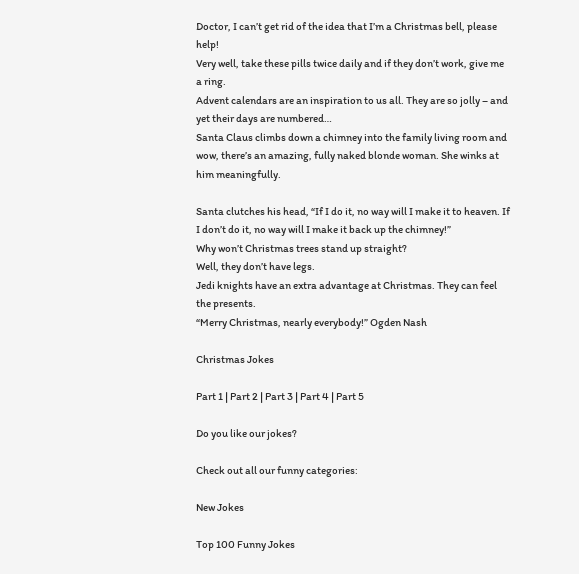Doctor, I can’t get rid of the idea that I’m a Christmas bell, please help!
Very well, take these pills twice daily and if they don’t work, give me a ring.
Advent calendars are an inspiration to us all. They are so jolly – and yet their days are numbered…
Santa Claus climbs down a chimney into the family living room and wow, there’s an amazing, fully naked blonde woman. She winks at him meaningfully.

Santa clutches his head, “If I do it, no way will I make it to heaven. If I don’t do it, no way will I make it back up the chimney!”
Why won’t Christmas trees stand up straight?
Well, they don’t have legs.
Jedi knights have an extra advantage at Christmas. They can feel the presents.
“Merry Christmas, nearly everybody!” Ogden Nash

Christmas Jokes

Part 1 | Part 2 | Part 3 | Part 4 | Part 5

Do you like our jokes?

Check out all our funny categories:

New Jokes

Top 100 Funny Jokes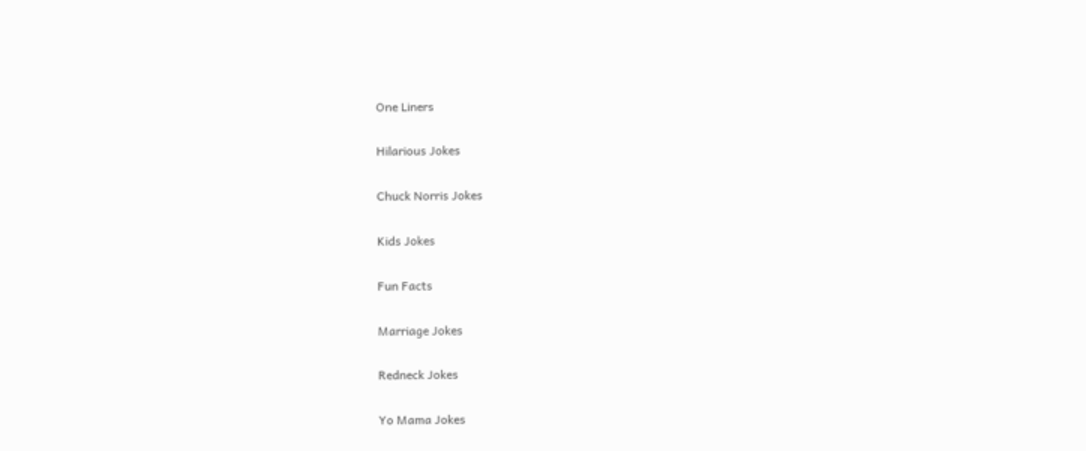One Liners

Hilarious Jokes

Chuck Norris Jokes

Kids Jokes

Fun Facts

Marriage Jokes

Redneck Jokes

Yo Mama Jokes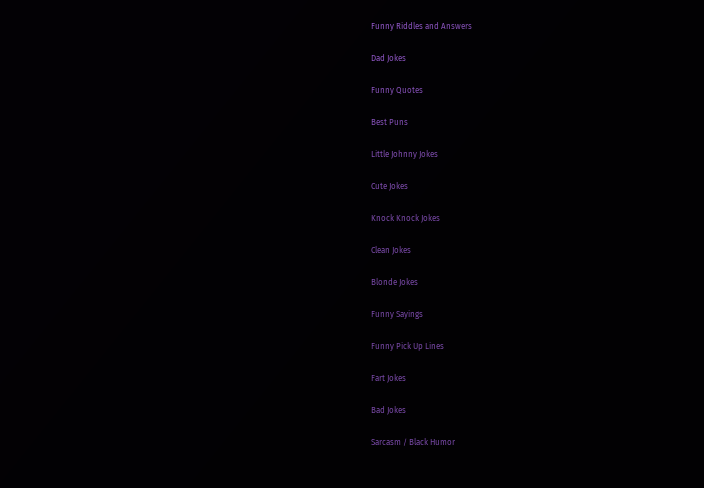Funny Riddles and Answers

Dad Jokes

Funny Quotes

Best Puns

Little Johnny Jokes

Cute Jokes

Knock Knock Jokes

Clean Jokes

Blonde Jokes

Funny Sayings

Funny Pick Up Lines

Fart Jokes

Bad Jokes

Sarcasm / Black Humor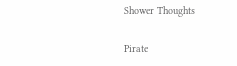Shower Thoughts

Pirate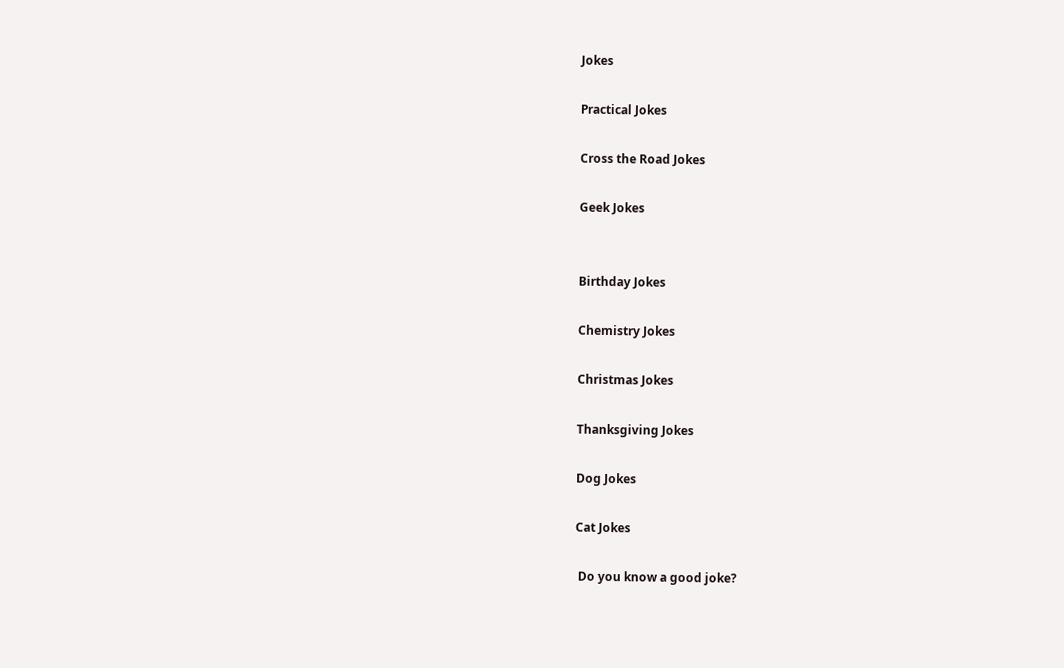Jokes

Practical Jokes

Cross the Road Jokes

Geek Jokes


Birthday Jokes

Chemistry Jokes

Christmas Jokes

Thanksgiving Jokes

Dog Jokes

Cat Jokes

 Do you know a good joke?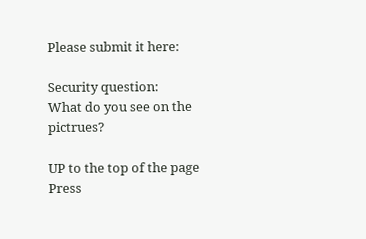Please submit it here:

Security question:
What do you see on the pictrues?

UP to the top of the page
Press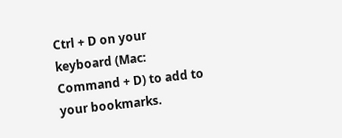Ctrl + D on your keyboard (Mac: Command + D) to add to your bookmarks.